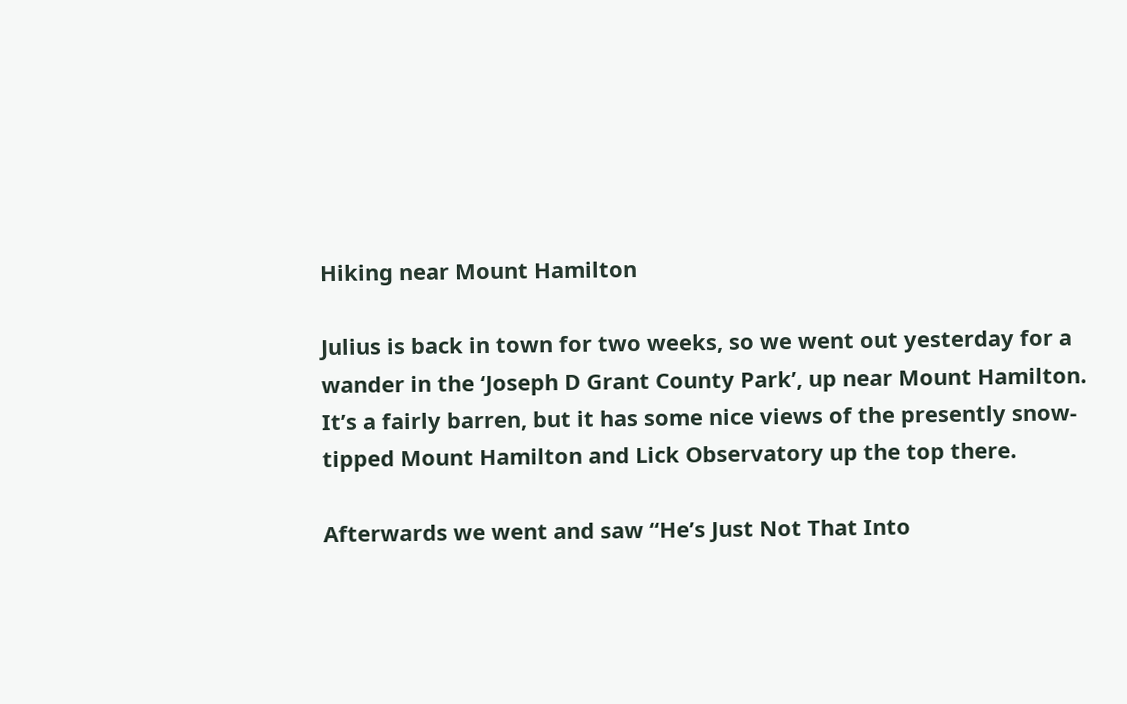Hiking near Mount Hamilton

Julius is back in town for two weeks, so we went out yesterday for a wander in the ‘Joseph D Grant County Park’, up near Mount Hamilton. It’s a fairly barren, but it has some nice views of the presently snow-tipped Mount Hamilton and Lick Observatory up the top there.

Afterwards we went and saw “He’s Just Not That Into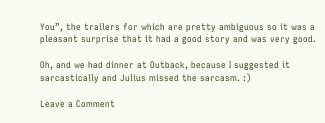You”, the trailers for which are pretty ambiguous so it was a pleasant surprise that it had a good story and was very good.

Oh, and we had dinner at Outback, because I suggested it sarcastically and Julius missed the sarcasm. :)

Leave a Comment